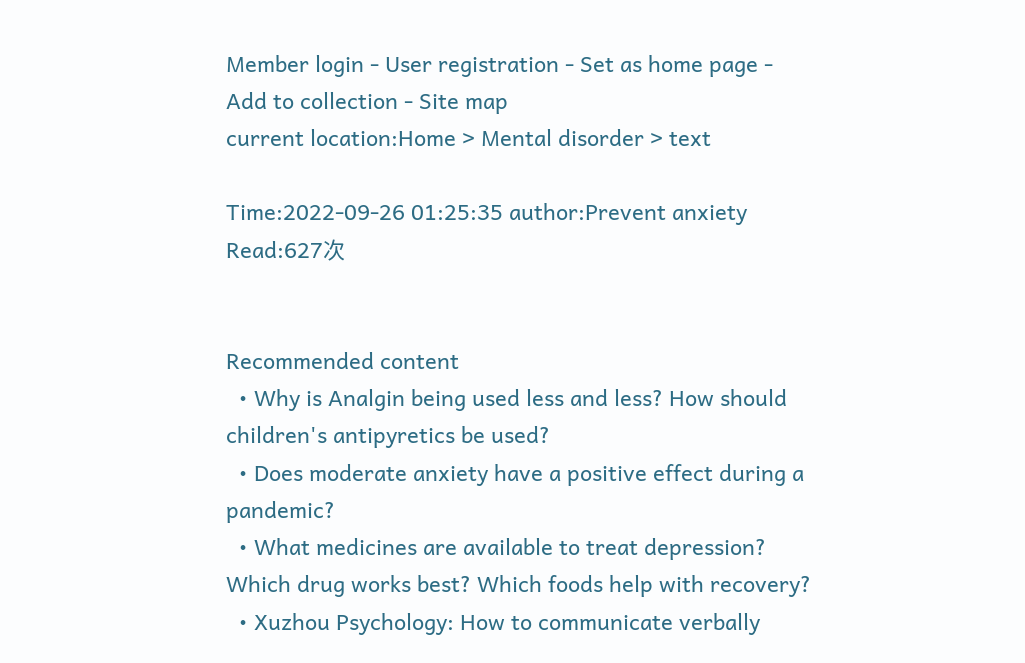Member login - User registration - Set as home page - Add to collection - Site map
current location:Home > Mental disorder > text

Time:2022-09-26 01:25:35 author:Prevent anxiety Read:627次


Recommended content
  • Why is Analgin being used less and less? How should children's antipyretics be used?
  • Does moderate anxiety have a positive effect during a pandemic?
  • What medicines are available to treat depression? Which drug works best? Which foods help with recovery?
  • Xuzhou Psychology: How to communicate verbally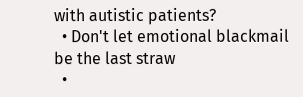with autistic patients?
  • Don't let emotional blackmail be the last straw
  •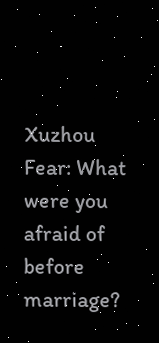Xuzhou Fear: What were you afraid of before marriage?